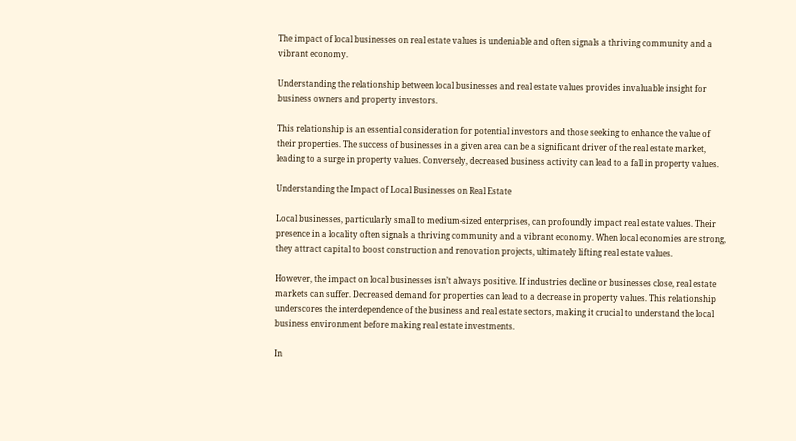The impact of local businesses on real estate values is undeniable and often signals a thriving community and a vibrant economy.

Understanding the relationship between local businesses and real estate values provides invaluable insight for business owners and property investors.

This relationship is an essential consideration for potential investors and those seeking to enhance the value of their properties. The success of businesses in a given area can be a significant driver of the real estate market, leading to a surge in property values. Conversely, decreased business activity can lead to a fall in property values.

Understanding the Impact of Local Businesses on Real Estate

Local businesses, particularly small to medium-sized enterprises, can profoundly impact real estate values. Their presence in a locality often signals a thriving community and a vibrant economy. When local economies are strong, they attract capital to boost construction and renovation projects, ultimately lifting real estate values.

However, the impact on local businesses isn’t always positive. If industries decline or businesses close, real estate markets can suffer. Decreased demand for properties can lead to a decrease in property values. This relationship underscores the interdependence of the business and real estate sectors, making it crucial to understand the local business environment before making real estate investments.

In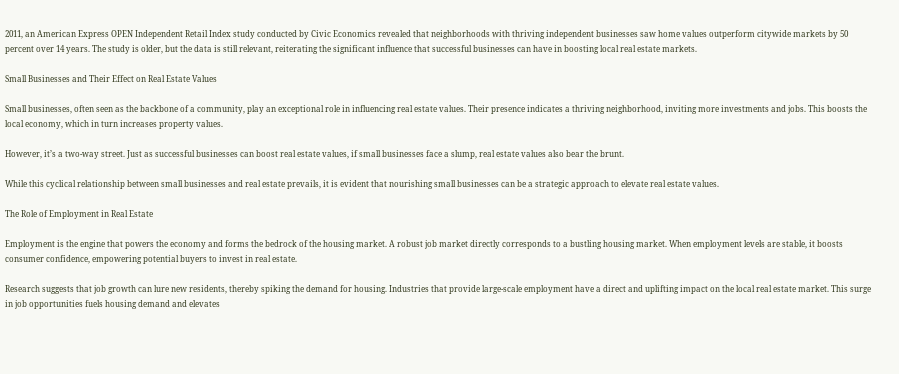2011, an American Express OPEN Independent Retail Index study conducted by Civic Economics revealed that neighborhoods with thriving independent businesses saw home values outperform citywide markets by 50 percent over 14 years. The study is older, but the data is still relevant, reiterating the significant influence that successful businesses can have in boosting local real estate markets.

Small Businesses and Their Effect on Real Estate Values

Small businesses, often seen as the backbone of a community, play an exceptional role in influencing real estate values. Their presence indicates a thriving neighborhood, inviting more investments and jobs. This boosts the local economy, which in turn increases property values.

However, it’s a two-way street. Just as successful businesses can boost real estate values, if small businesses face a slump, real estate values also bear the brunt.

While this cyclical relationship between small businesses and real estate prevails, it is evident that nourishing small businesses can be a strategic approach to elevate real estate values.

The Role of Employment in Real Estate

Employment is the engine that powers the economy and forms the bedrock of the housing market. A robust job market directly corresponds to a bustling housing market. When employment levels are stable, it boosts consumer confidence, empowering potential buyers to invest in real estate.

Research suggests that job growth can lure new residents, thereby spiking the demand for housing. Industries that provide large-scale employment have a direct and uplifting impact on the local real estate market. This surge in job opportunities fuels housing demand and elevates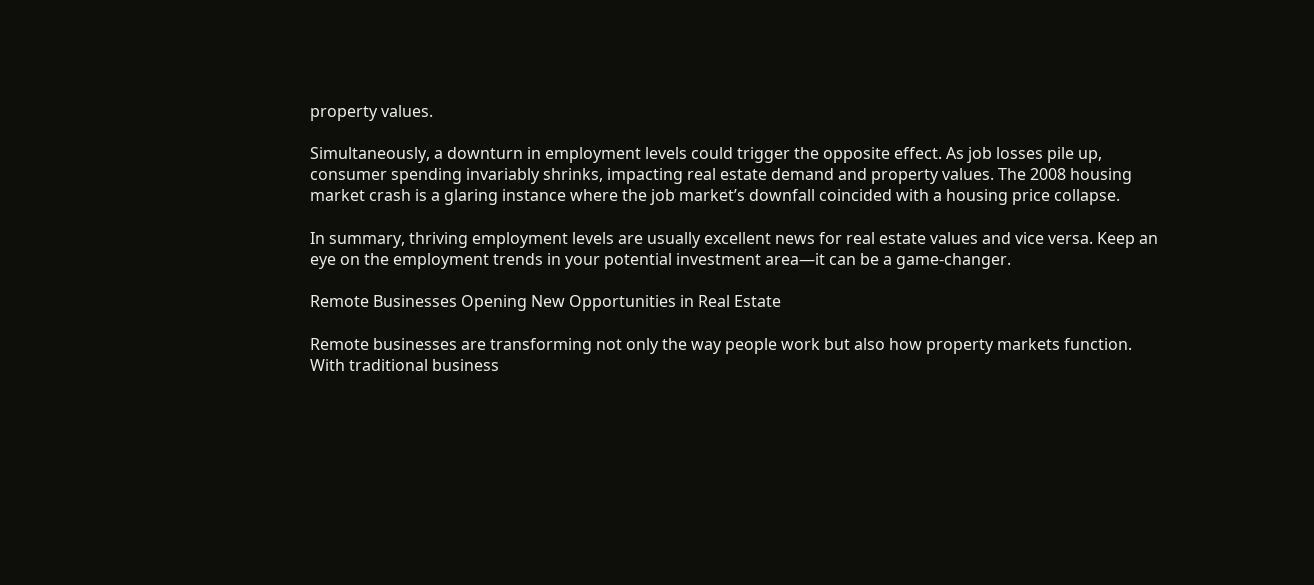property values.

Simultaneously, a downturn in employment levels could trigger the opposite effect. As job losses pile up, consumer spending invariably shrinks, impacting real estate demand and property values. The 2008 housing market crash is a glaring instance where the job market’s downfall coincided with a housing price collapse.

In summary, thriving employment levels are usually excellent news for real estate values and vice versa. Keep an eye on the employment trends in your potential investment area—it can be a game-changer.

Remote Businesses Opening New Opportunities in Real Estate

Remote businesses are transforming not only the way people work but also how property markets function. With traditional business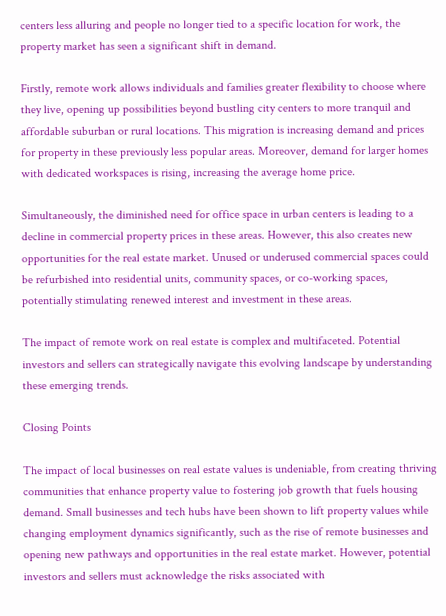centers less alluring and people no longer tied to a specific location for work, the property market has seen a significant shift in demand.

Firstly, remote work allows individuals and families greater flexibility to choose where they live, opening up possibilities beyond bustling city centers to more tranquil and affordable suburban or rural locations. This migration is increasing demand and prices for property in these previously less popular areas. Moreover, demand for larger homes with dedicated workspaces is rising, increasing the average home price.

Simultaneously, the diminished need for office space in urban centers is leading to a decline in commercial property prices in these areas. However, this also creates new opportunities for the real estate market. Unused or underused commercial spaces could be refurbished into residential units, community spaces, or co-working spaces, potentially stimulating renewed interest and investment in these areas.

The impact of remote work on real estate is complex and multifaceted. Potential investors and sellers can strategically navigate this evolving landscape by understanding these emerging trends.

Closing Points

The impact of local businesses on real estate values is undeniable, from creating thriving communities that enhance property value to fostering job growth that fuels housing demand. Small businesses and tech hubs have been shown to lift property values while changing employment dynamics significantly, such as the rise of remote businesses and opening new pathways and opportunities in the real estate market. However, potential investors and sellers must acknowledge the risks associated with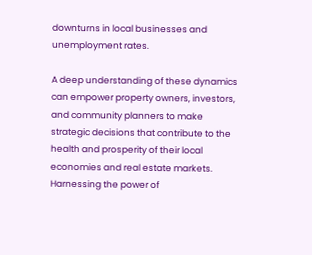downturns in local businesses and unemployment rates.

A deep understanding of these dynamics can empower property owners, investors, and community planners to make strategic decisions that contribute to the health and prosperity of their local economies and real estate markets. Harnessing the power of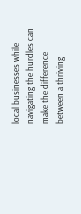local businesses while navigating the hurdles can make the difference between a thriving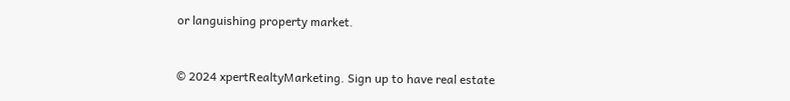or languishing property market.


© 2024 xpertRealtyMarketing. Sign up to have real estate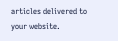articles delivered to your website.